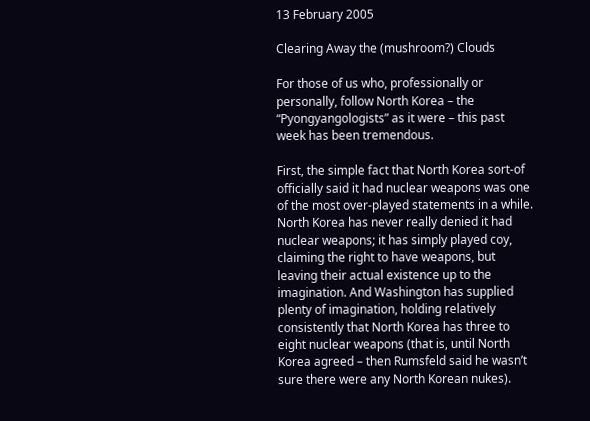13 February 2005

Clearing Away the (mushroom?) Clouds

For those of us who, professionally or personally, follow North Korea – the “Pyongyangologists” as it were – this past week has been tremendous.

First, the simple fact that North Korea sort-of officially said it had nuclear weapons was one of the most over-played statements in a while. North Korea has never really denied it had nuclear weapons; it has simply played coy, claiming the right to have weapons, but leaving their actual existence up to the imagination. And Washington has supplied plenty of imagination, holding relatively consistently that North Korea has three to eight nuclear weapons (that is, until North Korea agreed – then Rumsfeld said he wasn’t sure there were any North Korean nukes).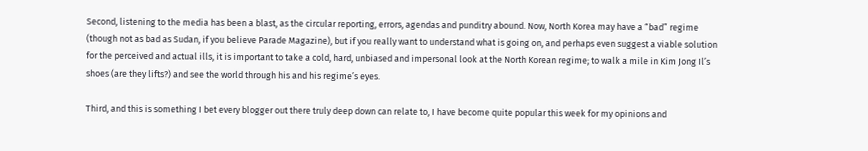Second, listening to the media has been a blast, as the circular reporting, errors, agendas and punditry abound. Now, North Korea may have a “bad” regime (though not as bad as Sudan, if you believe Parade Magazine), but if you really want to understand what is going on, and perhaps even suggest a viable solution for the perceived and actual ills, it is important to take a cold, hard, unbiased and impersonal look at the North Korean regime; to walk a mile in Kim Jong Il’s shoes (are they lifts?) and see the world through his and his regime’s eyes.

Third, and this is something I bet every blogger out there truly deep down can relate to, I have become quite popular this week for my opinions and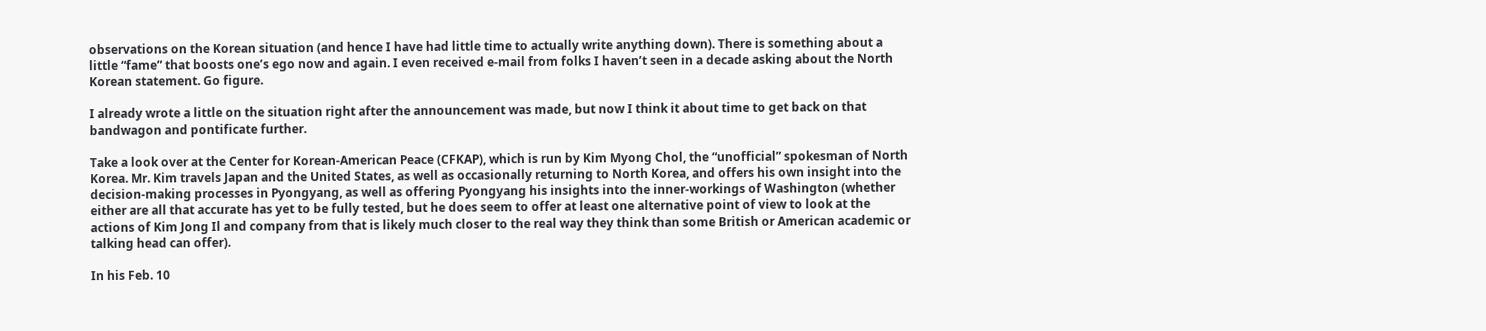observations on the Korean situation (and hence I have had little time to actually write anything down). There is something about a little “fame” that boosts one’s ego now and again. I even received e-mail from folks I haven’t seen in a decade asking about the North Korean statement. Go figure.

I already wrote a little on the situation right after the announcement was made, but now I think it about time to get back on that bandwagon and pontificate further.

Take a look over at the Center for Korean-American Peace (CFKAP), which is run by Kim Myong Chol, the “unofficial” spokesman of North Korea. Mr. Kim travels Japan and the United States, as well as occasionally returning to North Korea, and offers his own insight into the decision-making processes in Pyongyang, as well as offering Pyongyang his insights into the inner-workings of Washington (whether either are all that accurate has yet to be fully tested, but he does seem to offer at least one alternative point of view to look at the actions of Kim Jong Il and company from that is likely much closer to the real way they think than some British or American academic or talking head can offer).

In his Feb. 10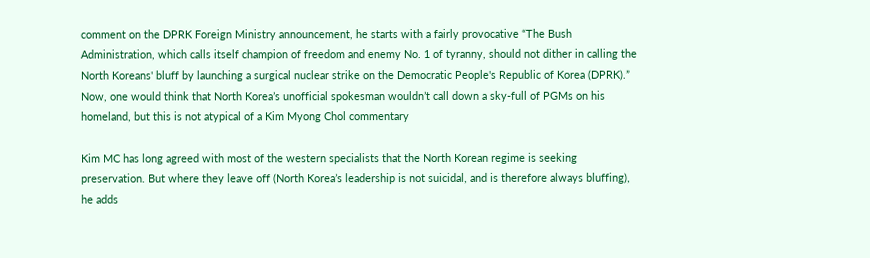comment on the DPRK Foreign Ministry announcement, he starts with a fairly provocative “The Bush Administration, which calls itself champion of freedom and enemy No. 1 of tyranny, should not dither in calling the North Koreans' bluff by launching a surgical nuclear strike on the Democratic People's Republic of Korea (DPRK).” Now, one would think that North Korea’s unofficial spokesman wouldn’t call down a sky-full of PGMs on his homeland, but this is not atypical of a Kim Myong Chol commentary

Kim MC has long agreed with most of the western specialists that the North Korean regime is seeking preservation. But where they leave off (North Korea’s leadership is not suicidal, and is therefore always bluffing), he adds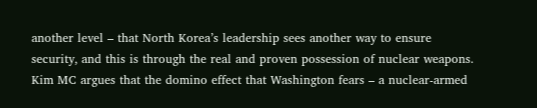another level – that North Korea’s leadership sees another way to ensure security, and this is through the real and proven possession of nuclear weapons. Kim MC argues that the domino effect that Washington fears – a nuclear-armed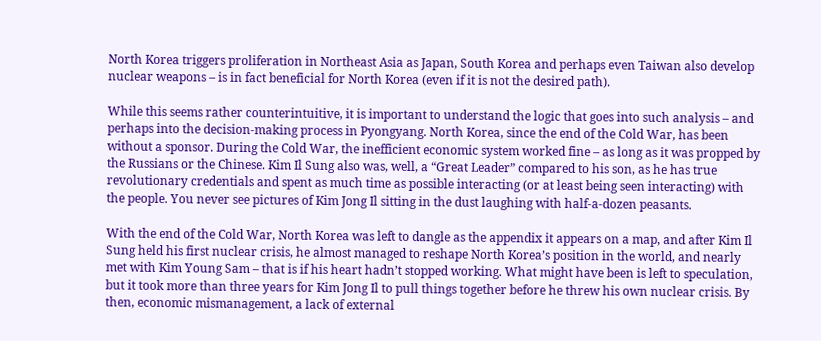North Korea triggers proliferation in Northeast Asia as Japan, South Korea and perhaps even Taiwan also develop nuclear weapons – is in fact beneficial for North Korea (even if it is not the desired path).

While this seems rather counterintuitive, it is important to understand the logic that goes into such analysis – and perhaps into the decision-making process in Pyongyang. North Korea, since the end of the Cold War, has been without a sponsor. During the Cold War, the inefficient economic system worked fine – as long as it was propped by the Russians or the Chinese. Kim Il Sung also was, well, a “Great Leader” compared to his son, as he has true revolutionary credentials and spent as much time as possible interacting (or at least being seen interacting) with the people. You never see pictures of Kim Jong Il sitting in the dust laughing with half-a-dozen peasants.

With the end of the Cold War, North Korea was left to dangle as the appendix it appears on a map, and after Kim Il Sung held his first nuclear crisis, he almost managed to reshape North Korea’s position in the world, and nearly met with Kim Young Sam – that is if his heart hadn’t stopped working. What might have been is left to speculation, but it took more than three years for Kim Jong Il to pull things together before he threw his own nuclear crisis. By then, economic mismanagement, a lack of external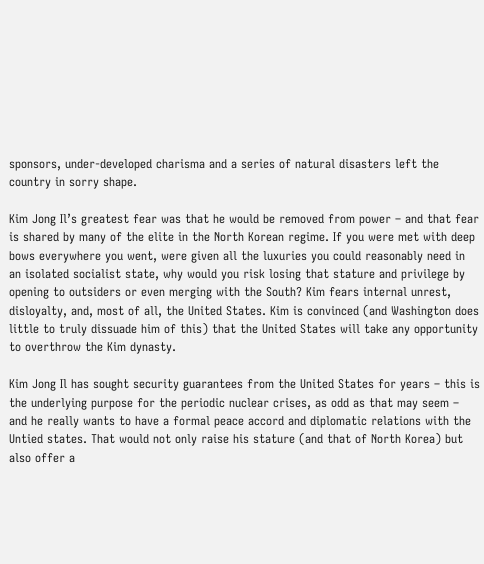sponsors, under-developed charisma and a series of natural disasters left the country in sorry shape.

Kim Jong Il’s greatest fear was that he would be removed from power – and that fear is shared by many of the elite in the North Korean regime. If you were met with deep bows everywhere you went, were given all the luxuries you could reasonably need in an isolated socialist state, why would you risk losing that stature and privilege by opening to outsiders or even merging with the South? Kim fears internal unrest, disloyalty, and, most of all, the United States. Kim is convinced (and Washington does little to truly dissuade him of this) that the United States will take any opportunity to overthrow the Kim dynasty.

Kim Jong Il has sought security guarantees from the United States for years – this is the underlying purpose for the periodic nuclear crises, as odd as that may seem – and he really wants to have a formal peace accord and diplomatic relations with the Untied states. That would not only raise his stature (and that of North Korea) but also offer a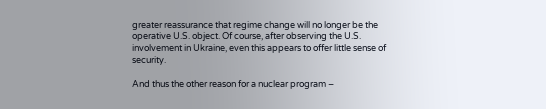greater reassurance that regime change will no longer be the operative U.S. object. Of course, after observing the U.S. involvement in Ukraine, even this appears to offer little sense of security.

And thus the other reason for a nuclear program –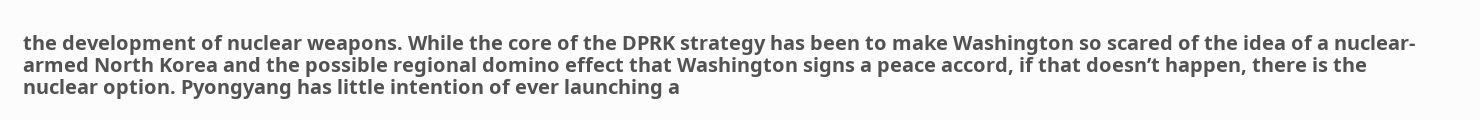the development of nuclear weapons. While the core of the DPRK strategy has been to make Washington so scared of the idea of a nuclear-armed North Korea and the possible regional domino effect that Washington signs a peace accord, if that doesn’t happen, there is the nuclear option. Pyongyang has little intention of ever launching a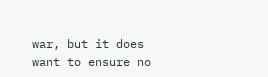war, but it does want to ensure no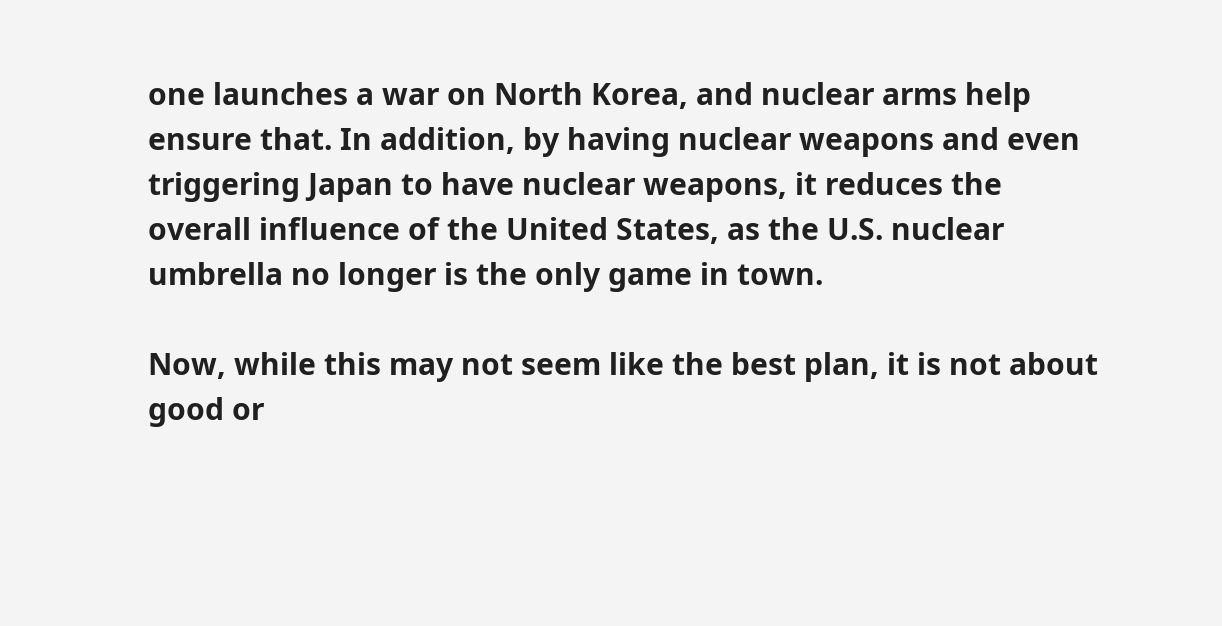one launches a war on North Korea, and nuclear arms help ensure that. In addition, by having nuclear weapons and even triggering Japan to have nuclear weapons, it reduces the overall influence of the United States, as the U.S. nuclear umbrella no longer is the only game in town.

Now, while this may not seem like the best plan, it is not about good or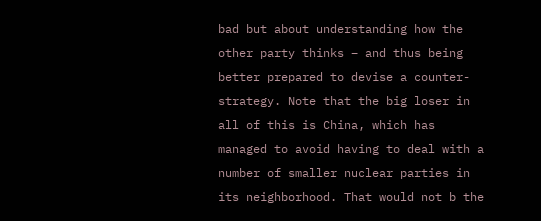bad but about understanding how the other party thinks – and thus being better prepared to devise a counter-strategy. Note that the big loser in all of this is China, which has managed to avoid having to deal with a number of smaller nuclear parties in its neighborhood. That would not b the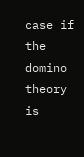case if the domino theory is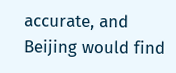accurate, and Beijing would find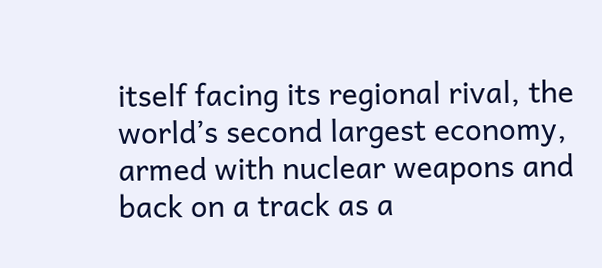itself facing its regional rival, the world’s second largest economy, armed with nuclear weapons and back on a track as a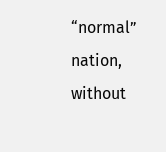“normal” nation, without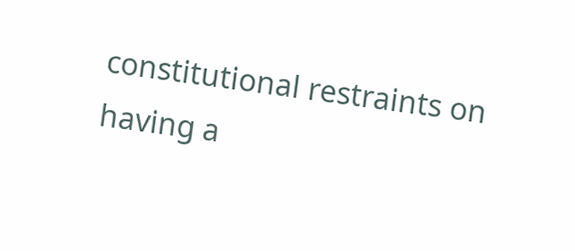constitutional restraints on having a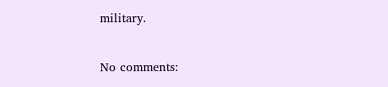military.

No comments: